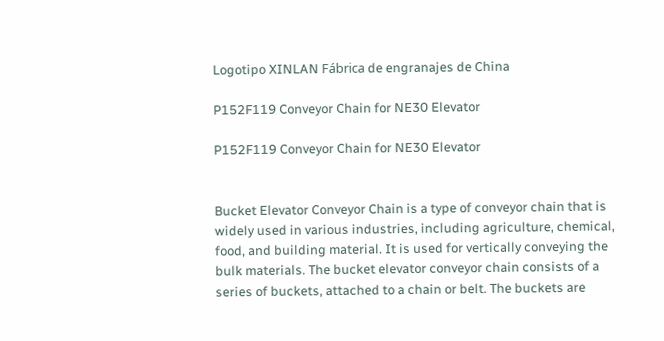Logotipo XINLAN Fábrica de engranajes de China

P152F119 Conveyor Chain for NE30 Elevator

P152F119 Conveyor Chain for NE30 Elevator


Bucket Elevator Conveyor Chain is a type of conveyor chain that is widely used in various industries, including agriculture, chemical, food, and building material. It is used for vertically conveying the bulk materials. The bucket elevator conveyor chain consists of a series of buckets, attached to a chain or belt. The buckets are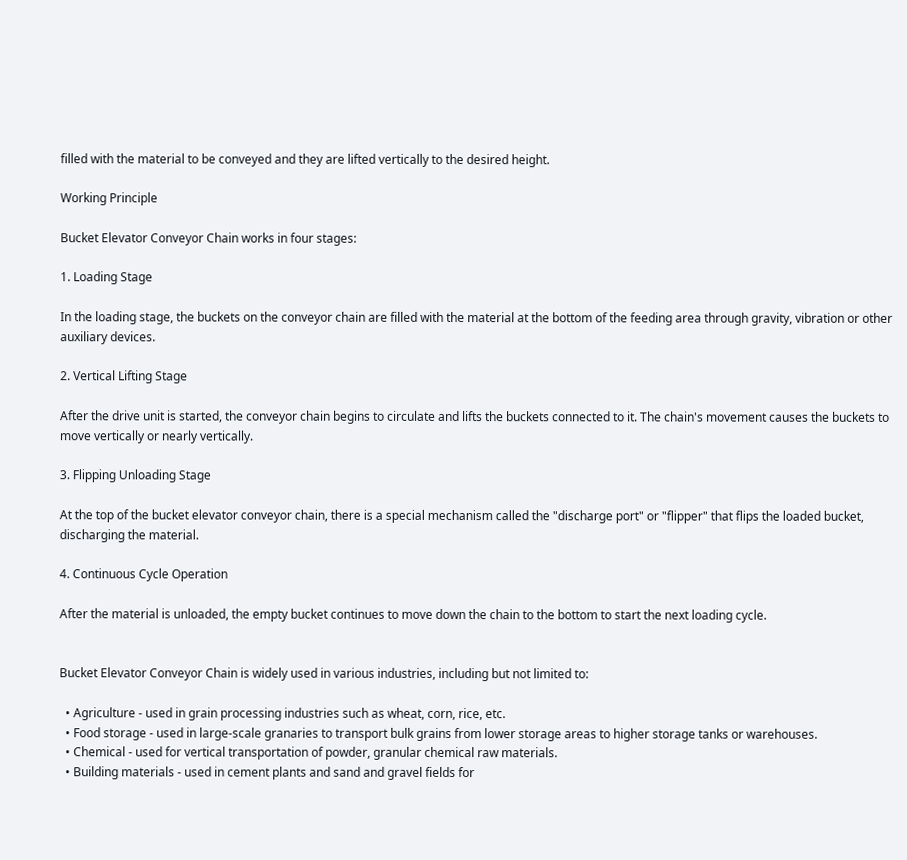filled with the material to be conveyed and they are lifted vertically to the desired height.

Working Principle

Bucket Elevator Conveyor Chain works in four stages:

1. Loading Stage

In the loading stage, the buckets on the conveyor chain are filled with the material at the bottom of the feeding area through gravity, vibration or other auxiliary devices.

2. Vertical Lifting Stage

After the drive unit is started, the conveyor chain begins to circulate and lifts the buckets connected to it. The chain's movement causes the buckets to move vertically or nearly vertically.

3. Flipping Unloading Stage

At the top of the bucket elevator conveyor chain, there is a special mechanism called the "discharge port" or "flipper" that flips the loaded bucket, discharging the material.

4. Continuous Cycle Operation

After the material is unloaded, the empty bucket continues to move down the chain to the bottom to start the next loading cycle.


Bucket Elevator Conveyor Chain is widely used in various industries, including but not limited to:

  • Agriculture - used in grain processing industries such as wheat, corn, rice, etc.
  • Food storage - used in large-scale granaries to transport bulk grains from lower storage areas to higher storage tanks or warehouses.
  • Chemical - used for vertical transportation of powder, granular chemical raw materials.
  • Building materials - used in cement plants and sand and gravel fields for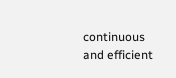continuous and efficient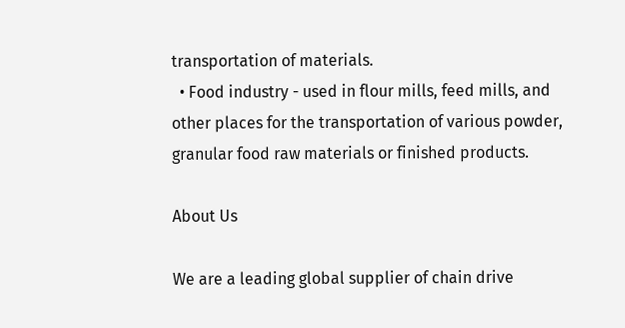transportation of materials.
  • Food industry - used in flour mills, feed mills, and other places for the transportation of various powder, granular food raw materials or finished products.

About Us

We are a leading global supplier of chain drive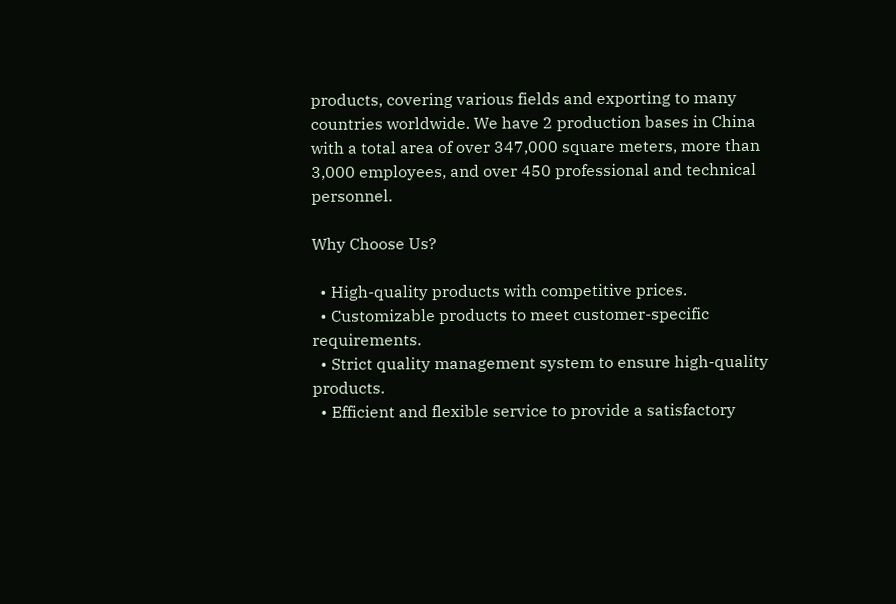products, covering various fields and exporting to many countries worldwide. We have 2 production bases in China with a total area of over 347,000 square meters, more than 3,000 employees, and over 450 professional and technical personnel.

Why Choose Us?

  • High-quality products with competitive prices.
  • Customizable products to meet customer-specific requirements.
  • Strict quality management system to ensure high-quality products.
  • Efficient and flexible service to provide a satisfactory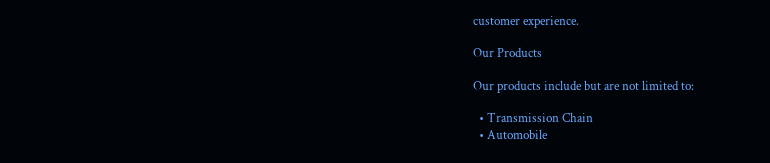customer experience.

Our Products

Our products include but are not limited to:

  • Transmission Chain
  • Automobile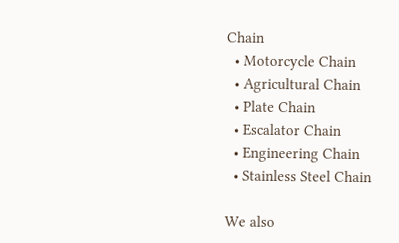Chain
  • Motorcycle Chain
  • Agricultural Chain
  • Plate Chain
  • Escalator Chain
  • Engineering Chain
  • Stainless Steel Chain

We also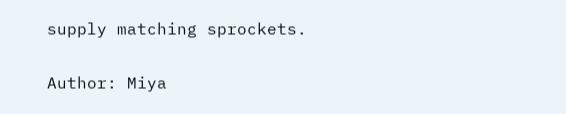supply matching sprockets.

Author: Miya